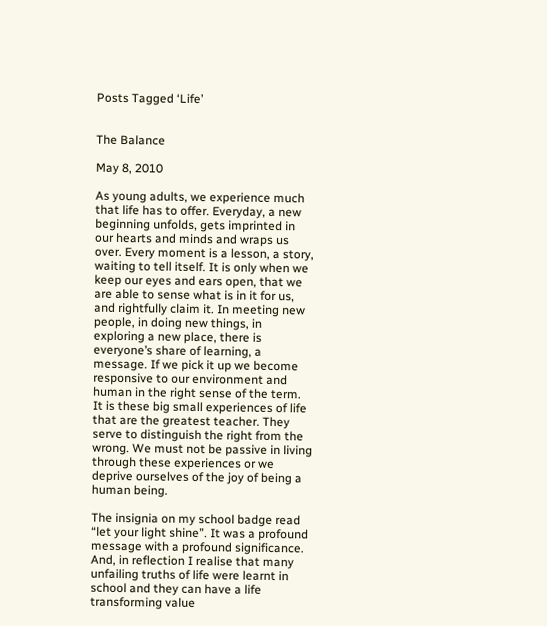Posts Tagged ‘Life’


The Balance

May 8, 2010

As young adults, we experience much that life has to offer. Everyday, a new beginning unfolds, gets imprinted in our hearts and minds and wraps us over. Every moment is a lesson, a story, waiting to tell itself. It is only when we keep our eyes and ears open, that we are able to sense what is in it for us, and rightfully claim it. In meeting new people, in doing new things, in exploring a new place, there is everyone’s share of learning, a message. If we pick it up we become responsive to our environment and human in the right sense of the term. It is these big small experiences of life that are the greatest teacher. They serve to distinguish the right from the wrong. We must not be passive in living through these experiences or we deprive ourselves of the joy of being a human being.

The insignia on my school badge read “let your light shine”. It was a profound message with a profound significance. And, in reflection I realise that many unfailing truths of life were learnt in school and they can have a life transforming value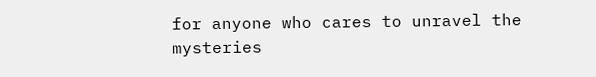for anyone who cares to unravel the mysteries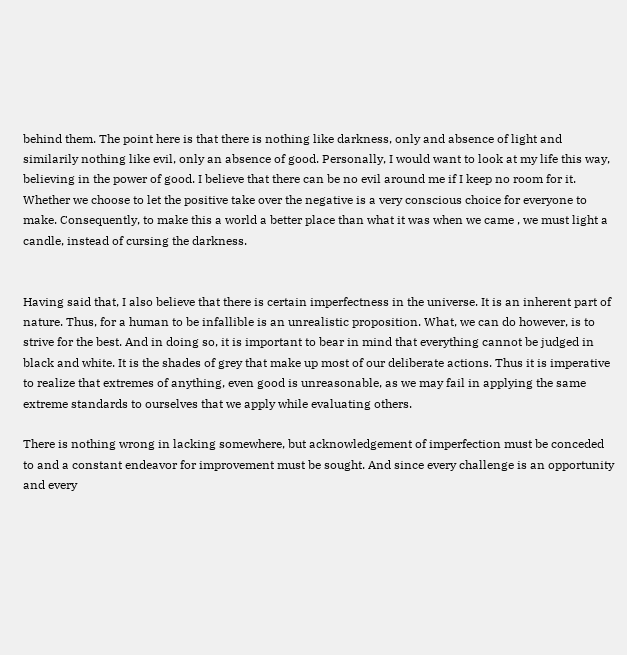behind them. The point here is that there is nothing like darkness, only and absence of light and similarily nothing like evil, only an absence of good. Personally, I would want to look at my life this way, believing in the power of good. I believe that there can be no evil around me if I keep no room for it. Whether we choose to let the positive take over the negative is a very conscious choice for everyone to make. Consequently, to make this a world a better place than what it was when we came , we must light a candle, instead of cursing the darkness.


Having said that, I also believe that there is certain imperfectness in the universe. It is an inherent part of nature. Thus, for a human to be infallible is an unrealistic proposition. What, we can do however, is to strive for the best. And in doing so, it is important to bear in mind that everything cannot be judged in black and white. It is the shades of grey that make up most of our deliberate actions. Thus it is imperative to realize that extremes of anything, even good is unreasonable, as we may fail in applying the same extreme standards to ourselves that we apply while evaluating others.

There is nothing wrong in lacking somewhere, but acknowledgement of imperfection must be conceded to and a constant endeavor for improvement must be sought. And since every challenge is an opportunity and every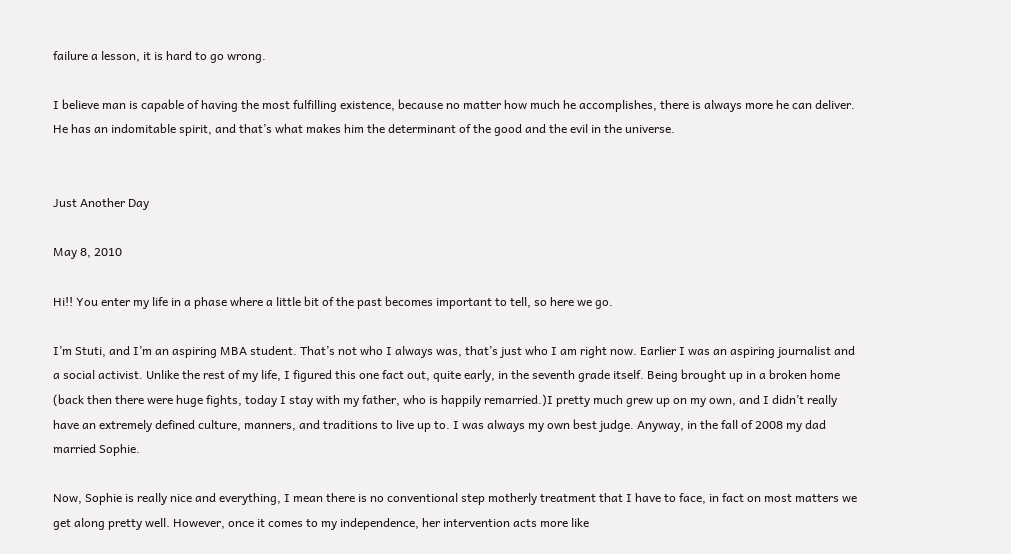failure a lesson, it is hard to go wrong.

I believe man is capable of having the most fulfilling existence, because no matter how much he accomplishes, there is always more he can deliver. He has an indomitable spirit, and that’s what makes him the determinant of the good and the evil in the universe.


Just Another Day

May 8, 2010

Hi!! You enter my life in a phase where a little bit of the past becomes important to tell, so here we go.

I’m Stuti, and I’m an aspiring MBA student. That’s not who I always was, that’s just who I am right now. Earlier I was an aspiring journalist and a social activist. Unlike the rest of my life, I figured this one fact out, quite early, in the seventh grade itself. Being brought up in a broken home (back then there were huge fights, today I stay with my father, who is happily remarried.)I pretty much grew up on my own, and I didn’t really have an extremely defined culture, manners, and traditions to live up to. I was always my own best judge. Anyway, in the fall of 2008 my dad married Sophie.

Now, Sophie is really nice and everything, I mean there is no conventional step motherly treatment that I have to face, in fact on most matters we get along pretty well. However, once it comes to my independence, her intervention acts more like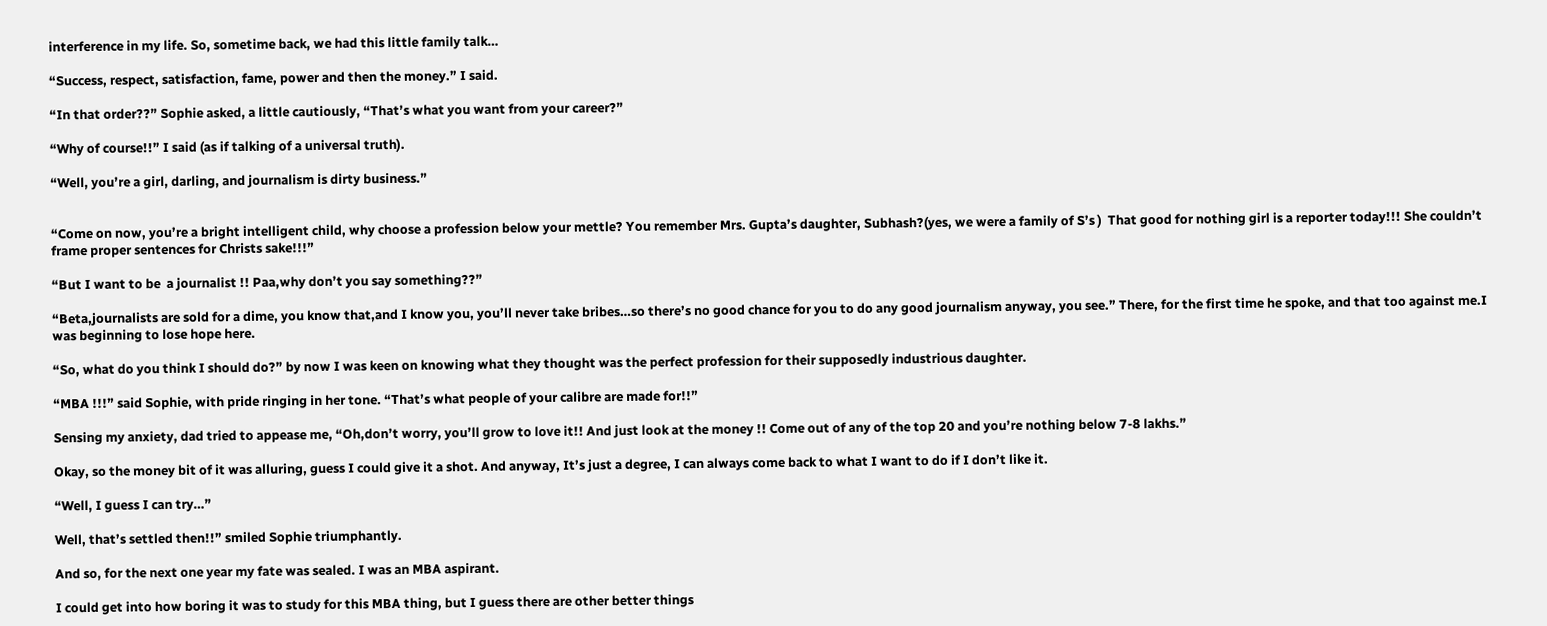interference in my life. So, sometime back, we had this little family talk…

“Success, respect, satisfaction, fame, power and then the money.” I said.

“In that order??” Sophie asked, a little cautiously, “That’s what you want from your career?”

“Why of course!!” I said (as if talking of a universal truth).

“Well, you’re a girl, darling, and journalism is dirty business.”


“Come on now, you’re a bright intelligent child, why choose a profession below your mettle? You remember Mrs. Gupta’s daughter, Subhash?(yes, we were a family of S’s )  That good for nothing girl is a reporter today!!! She couldn’t frame proper sentences for Christs sake!!!”

“But I want to be  a journalist !! Paa,why don’t you say something??”

“Beta,journalists are sold for a dime, you know that,and I know you, you’ll never take bribes…so there’s no good chance for you to do any good journalism anyway, you see.” There, for the first time he spoke, and that too against me.I was beginning to lose hope here.

“So, what do you think I should do?” by now I was keen on knowing what they thought was the perfect profession for their supposedly industrious daughter.

“MBA !!!” said Sophie, with pride ringing in her tone. “That’s what people of your calibre are made for!!”

Sensing my anxiety, dad tried to appease me, “Oh,don’t worry, you’ll grow to love it!! And just look at the money !! Come out of any of the top 20 and you’re nothing below 7-8 lakhs.”

Okay, so the money bit of it was alluring, guess I could give it a shot. And anyway, It’s just a degree, I can always come back to what I want to do if I don’t like it.

“Well, I guess I can try…”

Well, that’s settled then!!” smiled Sophie triumphantly.

And so, for the next one year my fate was sealed. I was an MBA aspirant.

I could get into how boring it was to study for this MBA thing, but I guess there are other better things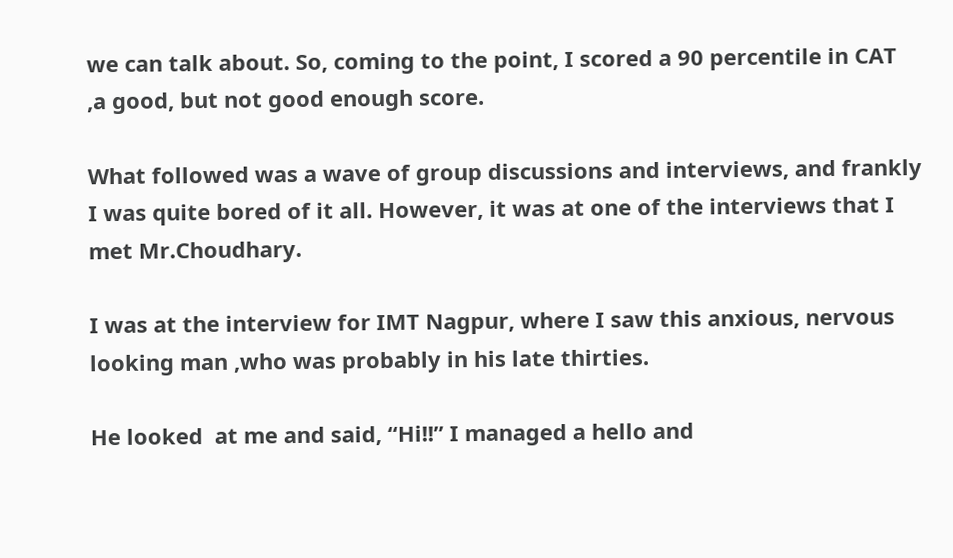we can talk about. So, coming to the point, I scored a 90 percentile in CAT ,a good, but not good enough score.

What followed was a wave of group discussions and interviews, and frankly I was quite bored of it all. However, it was at one of the interviews that I met Mr.Choudhary.

I was at the interview for IMT Nagpur, where I saw this anxious, nervous looking man ,who was probably in his late thirties.

He looked  at me and said, “Hi!!” I managed a hello and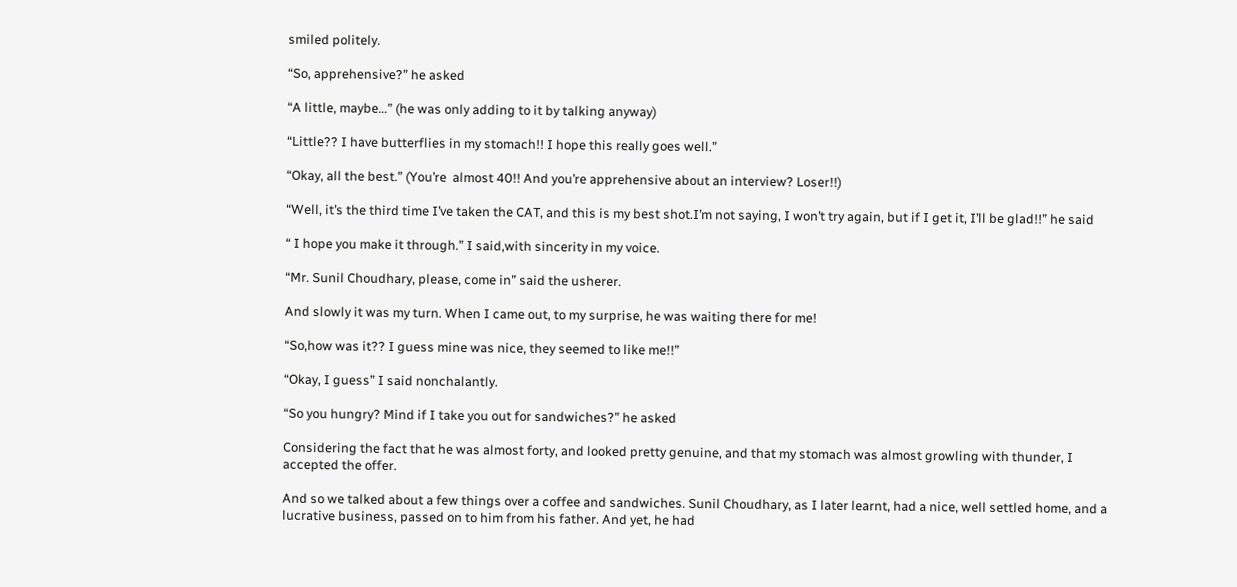smiled politely.

“So, apprehensive?” he asked

“A little, maybe…” (he was only adding to it by talking anyway)

“Little?? I have butterflies in my stomach!! I hope this really goes well.”

“Okay, all the best.” (You’re  almost 40!! And you’re apprehensive about an interview? Loser!!)

“Well, it’s the third time I’ve taken the CAT, and this is my best shot.I’m not saying, I won’t try again, but if I get it, I’ll be glad!!” he said

“ I hope you make it through.” I said,with sincerity in my voice.

“Mr. Sunil Choudhary, please, come in” said the usherer.

And slowly it was my turn. When I came out, to my surprise, he was waiting there for me!

“So,how was it?? I guess mine was nice, they seemed to like me!!”

“Okay, I guess” I said nonchalantly.

“So you hungry? Mind if I take you out for sandwiches?” he asked

Considering the fact that he was almost forty, and looked pretty genuine, and that my stomach was almost growling with thunder, I accepted the offer.

And so we talked about a few things over a coffee and sandwiches. Sunil Choudhary, as I later learnt, had a nice, well settled home, and a lucrative business, passed on to him from his father. And yet, he had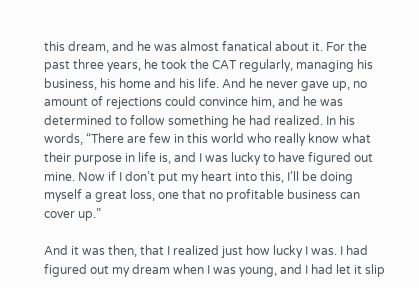this dream, and he was almost fanatical about it. For the past three years, he took the CAT regularly, managing his business, his home and his life. And he never gave up, no amount of rejections could convince him, and he was determined to follow something he had realized. In his words, “There are few in this world who really know what their purpose in life is, and I was lucky to have figured out mine. Now if I don’t put my heart into this, I’ll be doing myself a great loss, one that no profitable business can cover up.”

And it was then, that I realized just how lucky I was. I had figured out my dream when I was young, and I had let it slip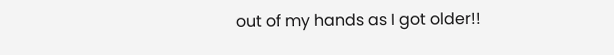out of my hands as I got older!!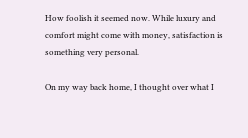How foolish it seemed now. While luxury and comfort might come with money, satisfaction is something very personal.

On my way back home, I thought over what I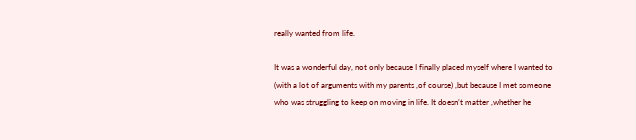really wanted from life.

It was a wonderful day, not only because I finally placed myself where I wanted to (with a lot of arguments with my parents ,of course) ,but because I met someone who was struggling to keep on moving in life. It doesn’t matter ,whether he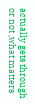actually gets through or not ,what matters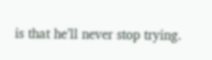is that he’ll never stop trying.